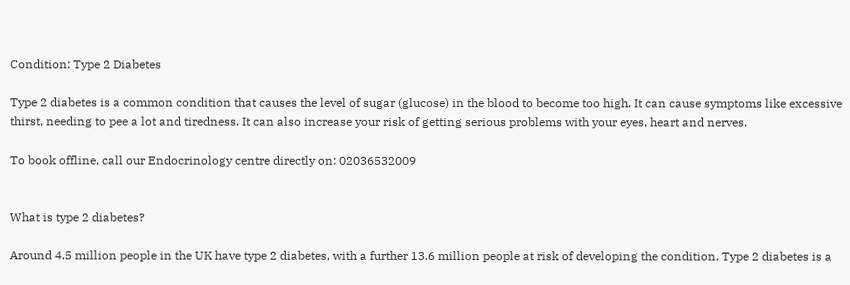Condition: Type 2 Diabetes

Type 2 diabetes is a common condition that causes the level of sugar (glucose) in the blood to become too high. It can cause symptoms like excessive thirst, needing to pee a lot and tiredness. It can also increase your risk of getting serious problems with your eyes, heart and nerves.

To book offline, call our Endocrinology centre directly on: 02036532009


What is type 2 diabetes?

Around 4.5 million people in the UK have type 2 diabetes, with a further 13.6 million people at risk of developing the condition. Type 2 diabetes is a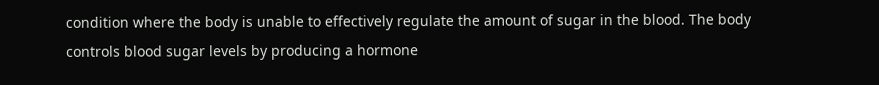condition where the body is unable to effectively regulate the amount of sugar in the blood. The body controls blood sugar levels by producing a hormone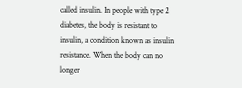called insulin. In people with type 2 diabetes, the body is resistant to insulin, a condition known as insulin resistance. When the body can no longer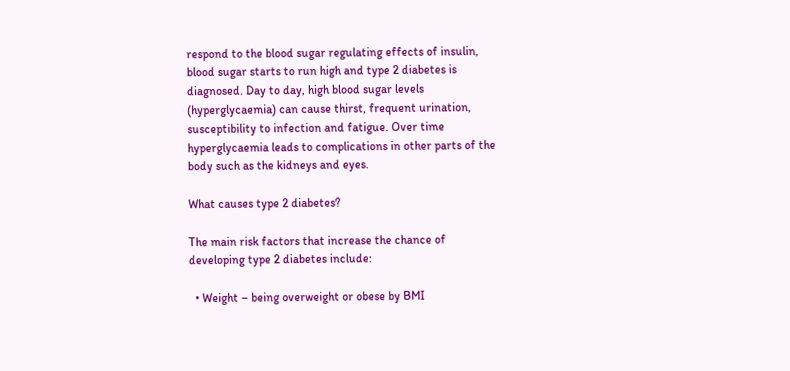respond to the blood sugar regulating effects of insulin, blood sugar starts to run high and type 2 diabetes is diagnosed. Day to day, high blood sugar levels (hyperglycaemia) can cause thirst, frequent urination, susceptibility to infection and fatigue. Over time hyperglycaemia leads to complications in other parts of the body such as the kidneys and eyes.

What causes type 2 diabetes?

The main risk factors that increase the chance of developing type 2 diabetes include:

  • Weight – being overweight or obese by BMI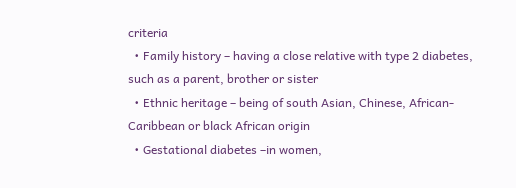criteria
  • Family history – having a close relative with type 2 diabetes, such as a parent, brother or sister
  • Ethnic heritage – being of south Asian, Chinese, African-Caribbean or black African origin
  • Gestational diabetes –in women,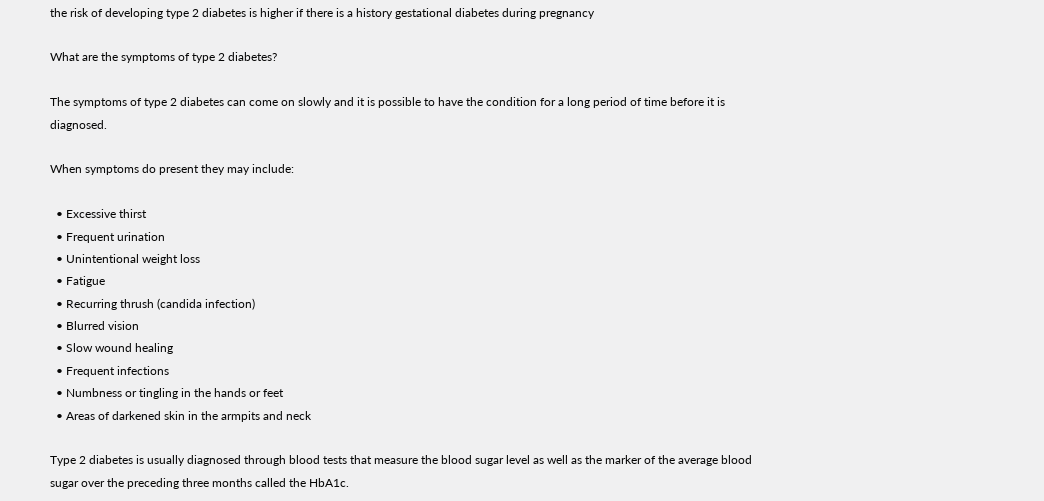the risk of developing type 2 diabetes is higher if there is a history gestational diabetes during pregnancy

What are the symptoms of type 2 diabetes?

The symptoms of type 2 diabetes can come on slowly and it is possible to have the condition for a long period of time before it is diagnosed.

When symptoms do present they may include:

  • Excessive thirst
  • Frequent urination
  • Unintentional weight loss
  • Fatigue
  • Recurring thrush (candida infection)
  • Blurred vision
  • Slow wound healing
  • Frequent infections
  • Numbness or tingling in the hands or feet
  • Areas of darkened skin in the armpits and neck

Type 2 diabetes is usually diagnosed through blood tests that measure the blood sugar level as well as the marker of the average blood sugar over the preceding three months called the HbA1c.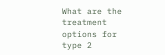What are the treatment options for type 2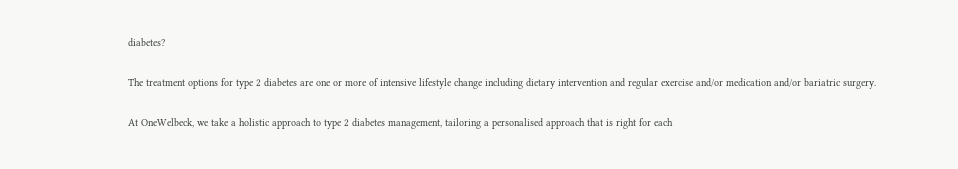diabetes?

The treatment options for type 2 diabetes are one or more of intensive lifestyle change including dietary intervention and regular exercise and/or medication and/or bariatric surgery.

At OneWelbeck, we take a holistic approach to type 2 diabetes management, tailoring a personalised approach that is right for each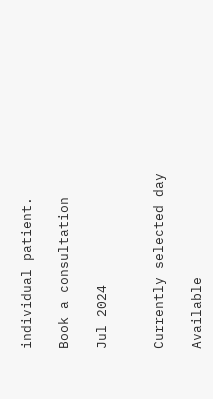individual patient.

Book a consultation

Jul 2024


Currently selected day

Available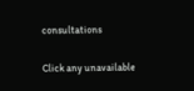consultations

Click any unavailable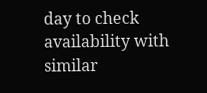day to check availability with similar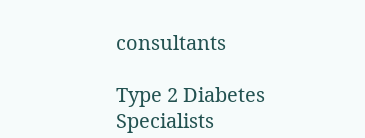consultants

Type 2 Diabetes Specialists